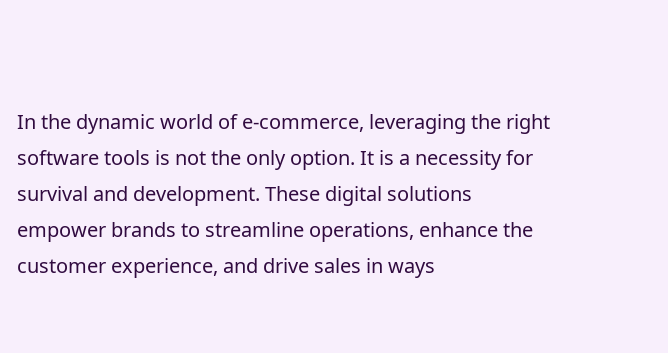In the dynamic world of e-commerce, leveraging the right software tools is not the only option. It is a necessity for survival and development. These digital solutions empower brands to streamline operations, enhance the customer experience, and drive sales in ways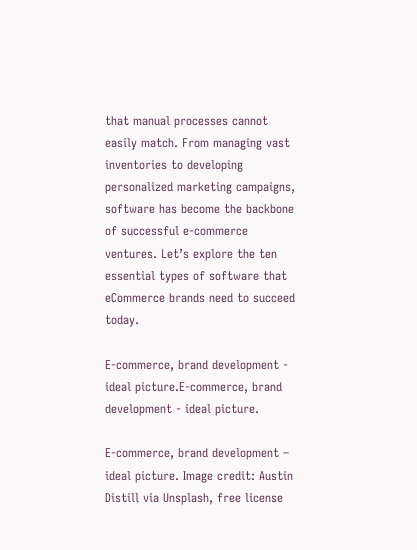that manual processes cannot easily match. From managing vast inventories to developing personalized marketing campaigns, software has become the backbone of successful e-commerce ventures. Let’s explore the ten essential types of software that eCommerce brands need to succeed today.

E-commerce, brand development - ideal picture.E-commerce, brand development - ideal picture.

E-commerce, brand development – ideal picture. Image credit: Austin Distill via Unsplash, free license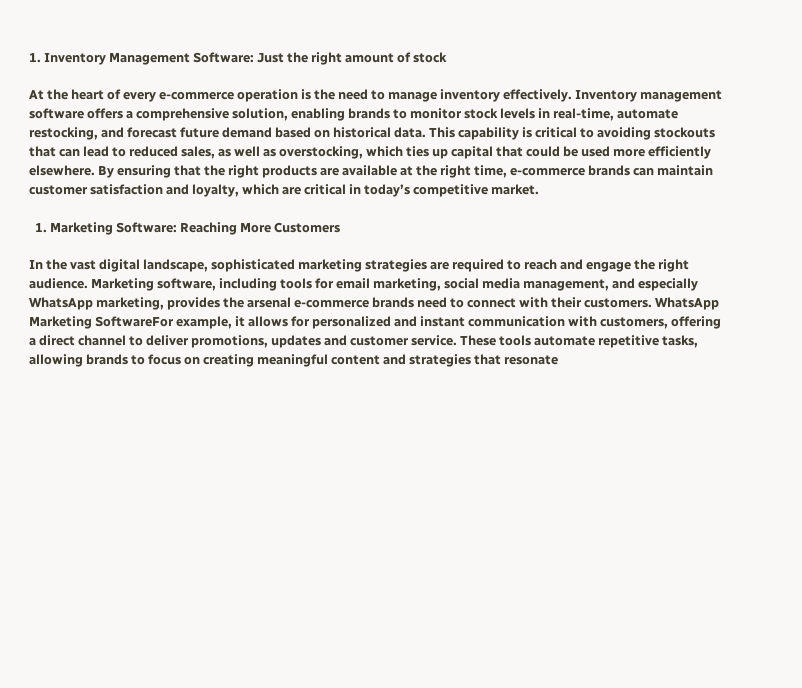1. Inventory Management Software: Just the right amount of stock

At the heart of every e-commerce operation is the need to manage inventory effectively. Inventory management software offers a comprehensive solution, enabling brands to monitor stock levels in real-time, automate restocking, and forecast future demand based on historical data. This capability is critical to avoiding stockouts that can lead to reduced sales, as well as overstocking, which ties up capital that could be used more efficiently elsewhere. By ensuring that the right products are available at the right time, e-commerce brands can maintain customer satisfaction and loyalty, which are critical in today’s competitive market.

  1. Marketing Software: Reaching More Customers

In the vast digital landscape, sophisticated marketing strategies are required to reach and engage the right audience. Marketing software, including tools for email marketing, social media management, and especially WhatsApp marketing, provides the arsenal e-commerce brands need to connect with their customers. WhatsApp Marketing SoftwareFor example, it allows for personalized and instant communication with customers, offering a direct channel to deliver promotions, updates and customer service. These tools automate repetitive tasks, allowing brands to focus on creating meaningful content and strategies that resonate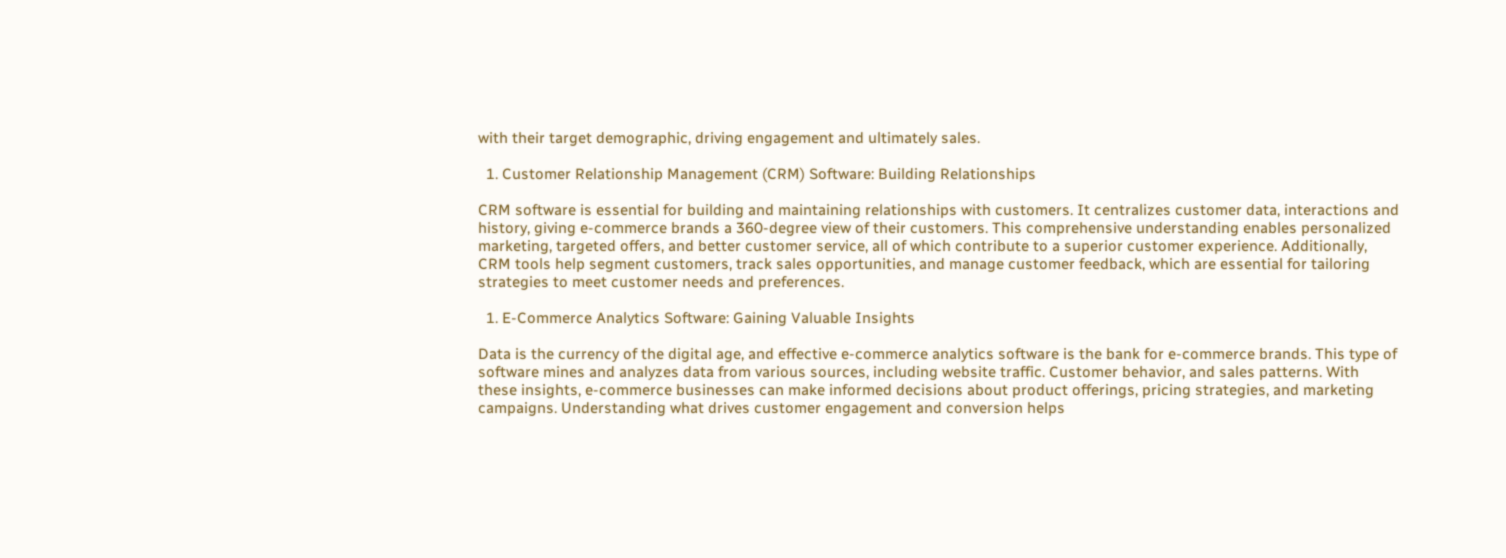with their target demographic, driving engagement and ultimately sales.

  1. Customer Relationship Management (CRM) Software: Building Relationships

CRM software is essential for building and maintaining relationships with customers. It centralizes customer data, interactions and history, giving e-commerce brands a 360-degree view of their customers. This comprehensive understanding enables personalized marketing, targeted offers, and better customer service, all of which contribute to a superior customer experience. Additionally, CRM tools help segment customers, track sales opportunities, and manage customer feedback, which are essential for tailoring strategies to meet customer needs and preferences.

  1. E-Commerce Analytics Software: Gaining Valuable Insights

Data is the currency of the digital age, and effective e-commerce analytics software is the bank for e-commerce brands. This type of software mines and analyzes data from various sources, including website traffic. Customer behavior, and sales patterns. With these insights, e-commerce businesses can make informed decisions about product offerings, pricing strategies, and marketing campaigns. Understanding what drives customer engagement and conversion helps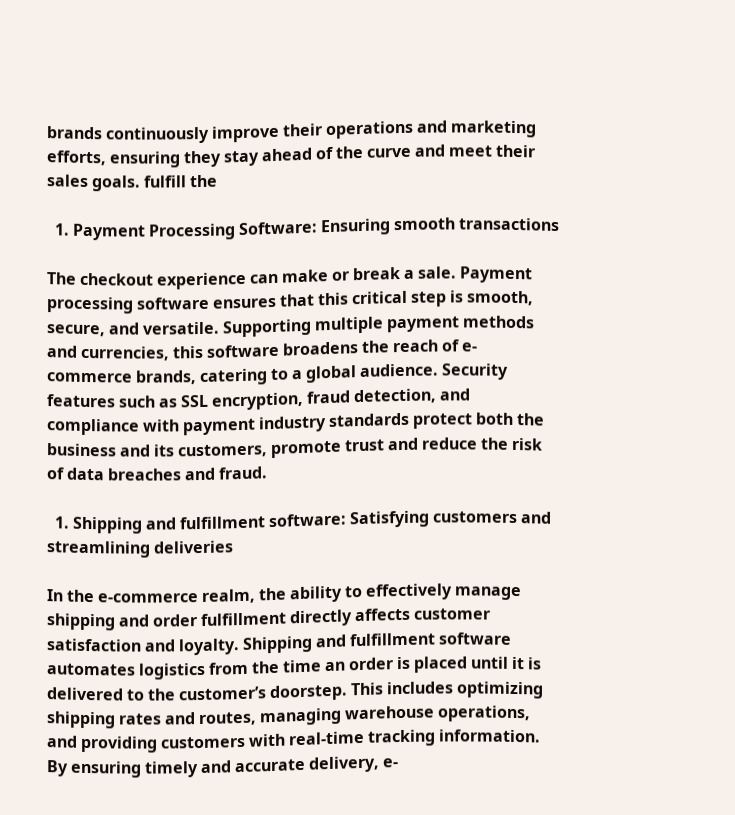brands continuously improve their operations and marketing efforts, ensuring they stay ahead of the curve and meet their sales goals. fulfill the

  1. Payment Processing Software: Ensuring smooth transactions

The checkout experience can make or break a sale. Payment processing software ensures that this critical step is smooth, secure, and versatile. Supporting multiple payment methods and currencies, this software broadens the reach of e-commerce brands, catering to a global audience. Security features such as SSL encryption, fraud detection, and compliance with payment industry standards protect both the business and its customers, promote trust and reduce the risk of data breaches and fraud.

  1. Shipping and fulfillment software: Satisfying customers and streamlining deliveries

In the e-commerce realm, the ability to effectively manage shipping and order fulfillment directly affects customer satisfaction and loyalty. Shipping and fulfillment software automates logistics from the time an order is placed until it is delivered to the customer’s doorstep. This includes optimizing shipping rates and routes, managing warehouse operations, and providing customers with real-time tracking information. By ensuring timely and accurate delivery, e-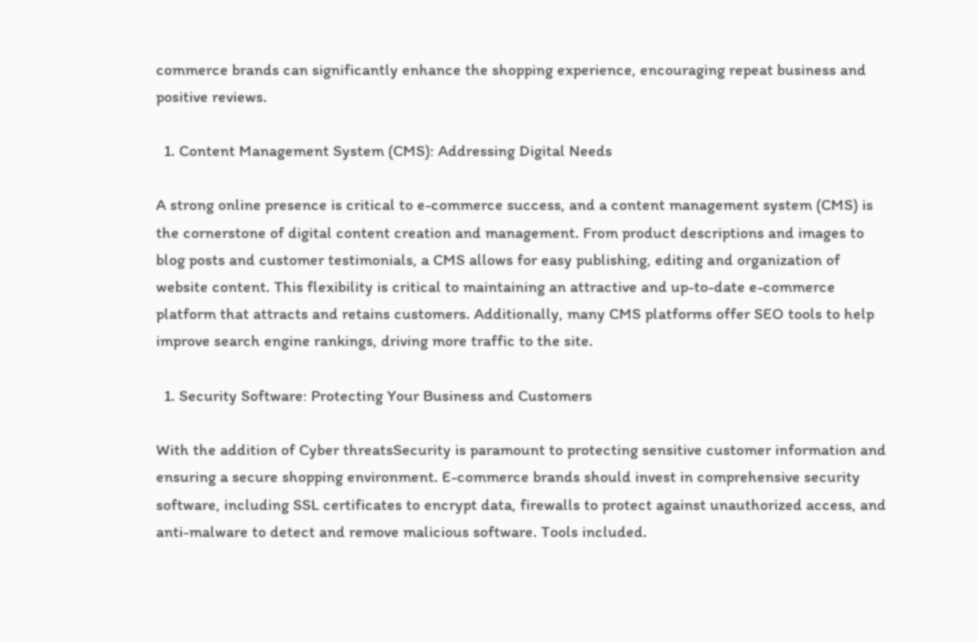commerce brands can significantly enhance the shopping experience, encouraging repeat business and positive reviews.

  1. Content Management System (CMS): Addressing Digital Needs

A strong online presence is critical to e-commerce success, and a content management system (CMS) is the cornerstone of digital content creation and management. From product descriptions and images to blog posts and customer testimonials, a CMS allows for easy publishing, editing and organization of website content. This flexibility is critical to maintaining an attractive and up-to-date e-commerce platform that attracts and retains customers. Additionally, many CMS platforms offer SEO tools to help improve search engine rankings, driving more traffic to the site.

  1. Security Software: Protecting Your Business and Customers

With the addition of Cyber threatsSecurity is paramount to protecting sensitive customer information and ensuring a secure shopping environment. E-commerce brands should invest in comprehensive security software, including SSL certificates to encrypt data, firewalls to protect against unauthorized access, and anti-malware to detect and remove malicious software. Tools included.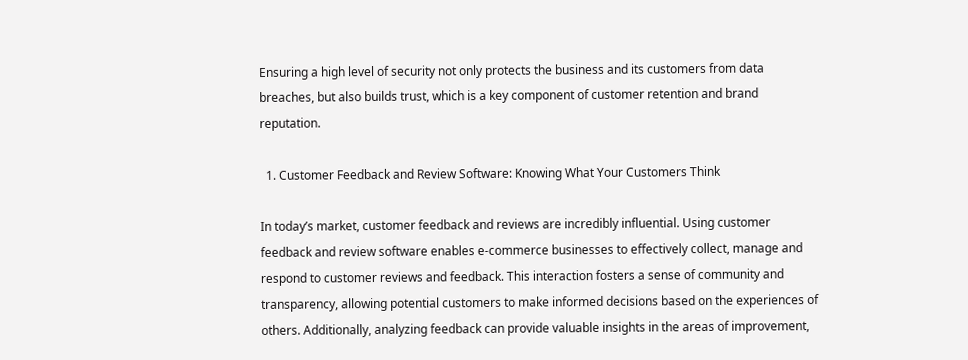Ensuring a high level of security not only protects the business and its customers from data breaches, but also builds trust, which is a key component of customer retention and brand reputation.

  1. Customer Feedback and Review Software: Knowing What Your Customers Think

In today’s market, customer feedback and reviews are incredibly influential. Using customer feedback and review software enables e-commerce businesses to effectively collect, manage and respond to customer reviews and feedback. This interaction fosters a sense of community and transparency, allowing potential customers to make informed decisions based on the experiences of others. Additionally, analyzing feedback can provide valuable insights in the areas of improvement,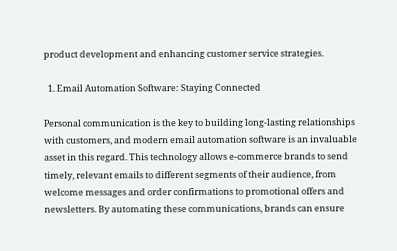product development and enhancing customer service strategies.

  1. Email Automation Software: Staying Connected

Personal communication is the key to building long-lasting relationships with customers, and modern email automation software is an invaluable asset in this regard. This technology allows e-commerce brands to send timely, relevant emails to different segments of their audience, from welcome messages and order confirmations to promotional offers and newsletters. By automating these communications, brands can ensure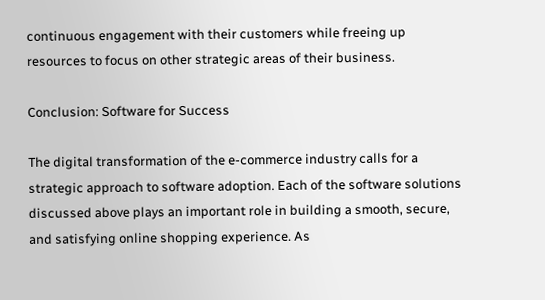continuous engagement with their customers while freeing up resources to focus on other strategic areas of their business.

Conclusion: Software for Success

The digital transformation of the e-commerce industry calls for a strategic approach to software adoption. Each of the software solutions discussed above plays an important role in building a smooth, secure, and satisfying online shopping experience. As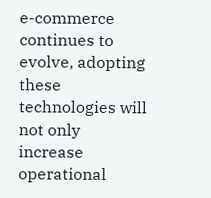e-commerce continues to evolve, adopting these technologies will not only increase operational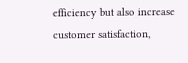efficiency but also increase customer satisfaction,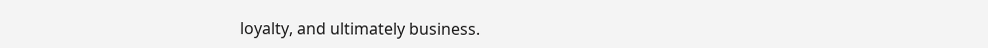loyalty, and ultimately business.